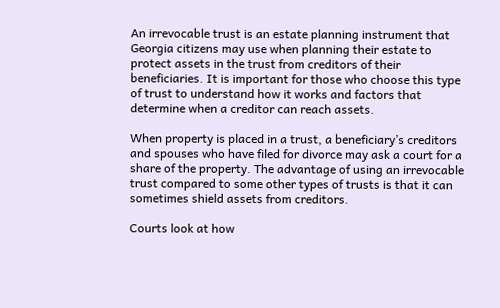An irrevocable trust is an estate planning instrument that Georgia citizens may use when planning their estate to protect assets in the trust from creditors of their beneficiaries. It is important for those who choose this type of trust to understand how it works and factors that determine when a creditor can reach assets.

When property is placed in a trust, a beneficiary’s creditors and spouses who have filed for divorce may ask a court for a share of the property. The advantage of using an irrevocable trust compared to some other types of trusts is that it can sometimes shield assets from creditors.

Courts look at how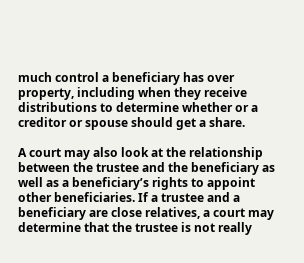much control a beneficiary has over property, including when they receive distributions to determine whether or a creditor or spouse should get a share.

A court may also look at the relationship between the trustee and the beneficiary as well as a beneficiary’s rights to appoint other beneficiaries. If a trustee and a beneficiary are close relatives, a court may determine that the trustee is not really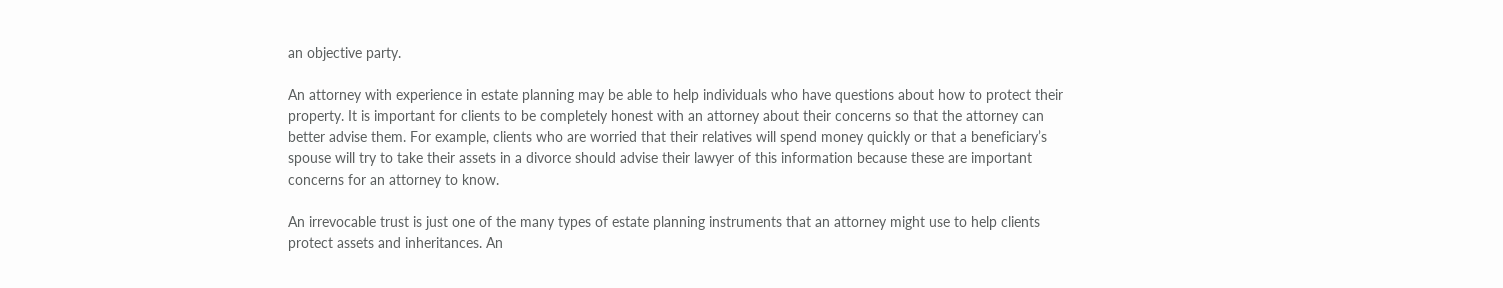an objective party.

An attorney with experience in estate planning may be able to help individuals who have questions about how to protect their property. It is important for clients to be completely honest with an attorney about their concerns so that the attorney can better advise them. For example, clients who are worried that their relatives will spend money quickly or that a beneficiary’s spouse will try to take their assets in a divorce should advise their lawyer of this information because these are important concerns for an attorney to know.

An irrevocable trust is just one of the many types of estate planning instruments that an attorney might use to help clients protect assets and inheritances. An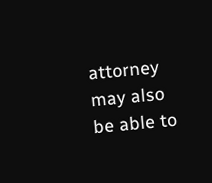attorney may also be able to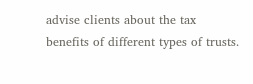advise clients about the tax benefits of different types of trusts.